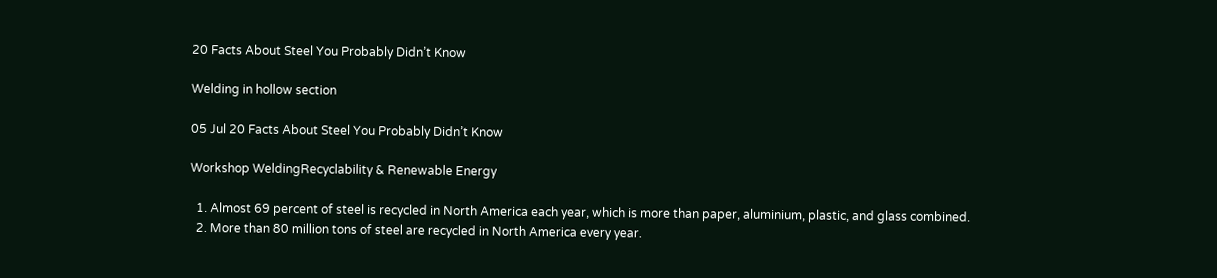20 Facts About Steel You Probably Didn’t Know

Welding in hollow section

05 Jul 20 Facts About Steel You Probably Didn’t Know

Workshop WeldingRecyclability & Renewable Energy

  1. Almost 69 percent of steel is recycled in North America each year, which is more than paper, aluminium, plastic, and glass combined.
  2. More than 80 million tons of steel are recycled in North America every year.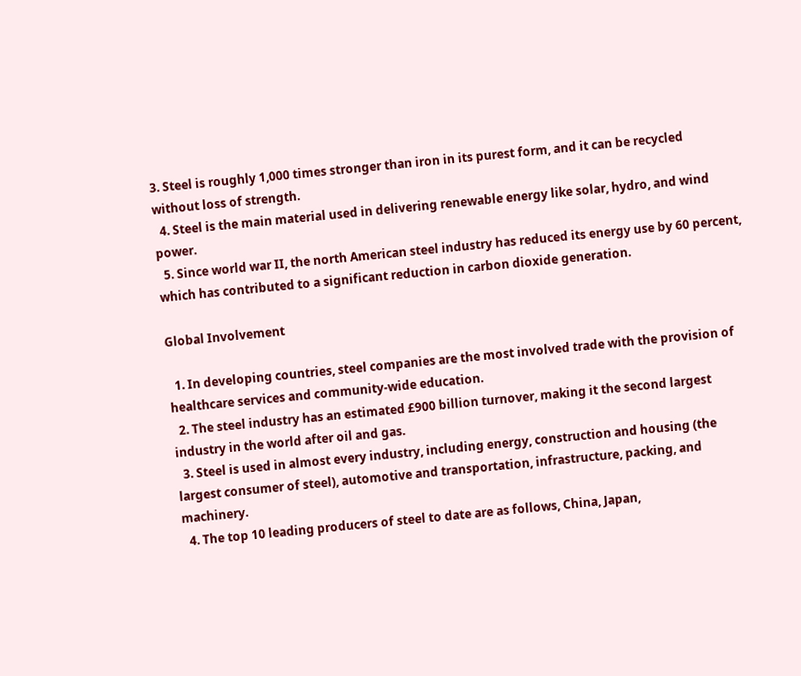3. Steel is roughly 1,000 times stronger than iron in its purest form, and it can be recycled without loss of strength.
  4. Steel is the main material used in delivering renewable energy like solar, hydro, and wind power.
  5. Since world war II, the north American steel industry has reduced its energy use by 60 percent, which has contributed to a significant reduction in carbon dioxide generation.

Global Involvement

  1. In developing countries, steel companies are the most involved trade with the provision of healthcare services and community-wide education.
  2. The steel industry has an estimated £900 billion turnover, making it the second largest industry in the world after oil and gas.
  3. Steel is used in almost every industry, including energy, construction and housing (the largest consumer of steel), automotive and transportation, infrastructure, packing, and machinery.
  4. The top 10 leading producers of steel to date are as follows, China, Japan,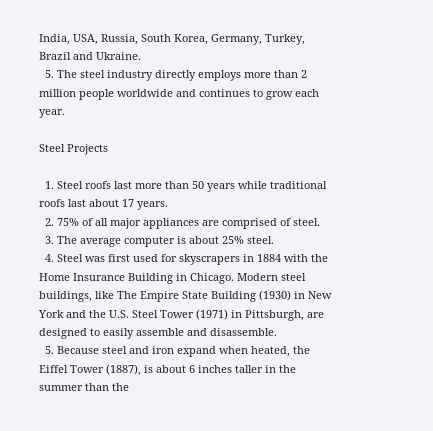India, USA, Russia, South Korea, Germany, Turkey, Brazil and Ukraine.
  5. The steel industry directly employs more than 2 million people worldwide and continues to grow each year.

Steel Projects

  1. Steel roofs last more than 50 years while traditional roofs last about 17 years.
  2. 75% of all major appliances are comprised of steel.
  3. The average computer is about 25% steel.
  4. Steel was first used for skyscrapers in 1884 with the Home Insurance Building in Chicago. Modern steel buildings, like The Empire State Building (1930) in New York and the U.S. Steel Tower (1971) in Pittsburgh, are designed to easily assemble and disassemble.
  5. Because steel and iron expand when heated, the Eiffel Tower (1887), is about 6 inches taller in the summer than the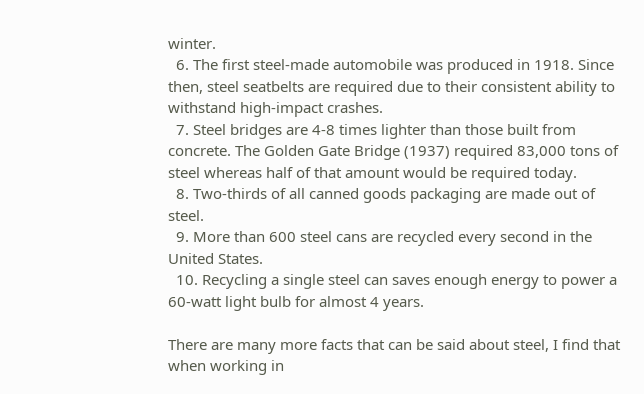winter.
  6. The first steel-made automobile was produced in 1918. Since then, steel seatbelts are required due to their consistent ability to withstand high-impact crashes.
  7. Steel bridges are 4-8 times lighter than those built from concrete. The Golden Gate Bridge (1937) required 83,000 tons of steel whereas half of that amount would be required today.
  8. Two-thirds of all canned goods packaging are made out of steel.
  9. More than 600 steel cans are recycled every second in the United States.
  10. Recycling a single steel can saves enough energy to power a 60-watt light bulb for almost 4 years.

There are many more facts that can be said about steel, I find that when working in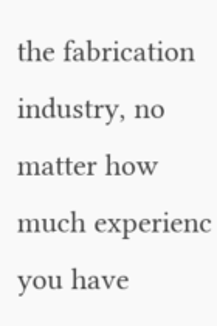the fabrication industry, no matter how much experienc you have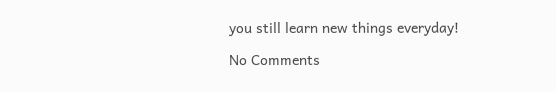you still learn new things everyday!

No Comments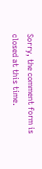Sorry, the comment form is closed at this time.